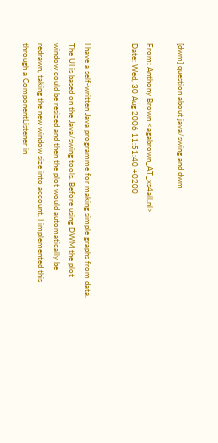[dwm] question about java/swing and dwm

From: Anthony Brown <agabrown_AT_xs4all.nl>
Date: Wed, 30 Aug 2006 11:51:40 +0200


I have a self-written Java programme for making simple graphs from data.
The UI is based on the Java/swing tools. Before using DWM the plot
window could be resized and then the plot would automatically be
redrawn, taking the new window size into account. I implemented this
through a ComponentListener in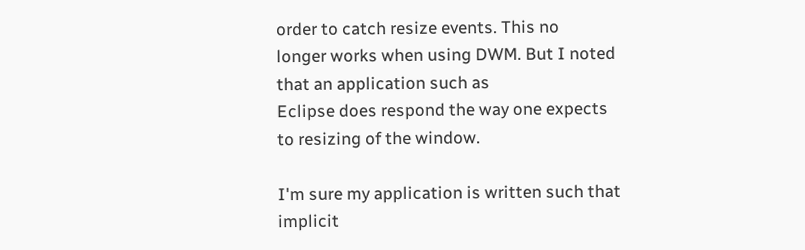order to catch resize events. This no
longer works when using DWM. But I noted that an application such as
Eclipse does respond the way one expects to resizing of the window.

I'm sure my application is written such that implicit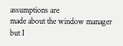assumptions are
made about the window manager but I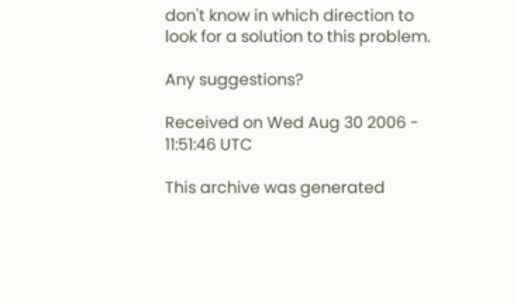don't know in which direction to
look for a solution to this problem.

Any suggestions?

Received on Wed Aug 30 2006 - 11:51:46 UTC

This archive was generated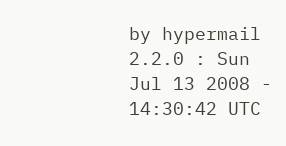by hypermail 2.2.0 : Sun Jul 13 2008 - 14:30:42 UTC